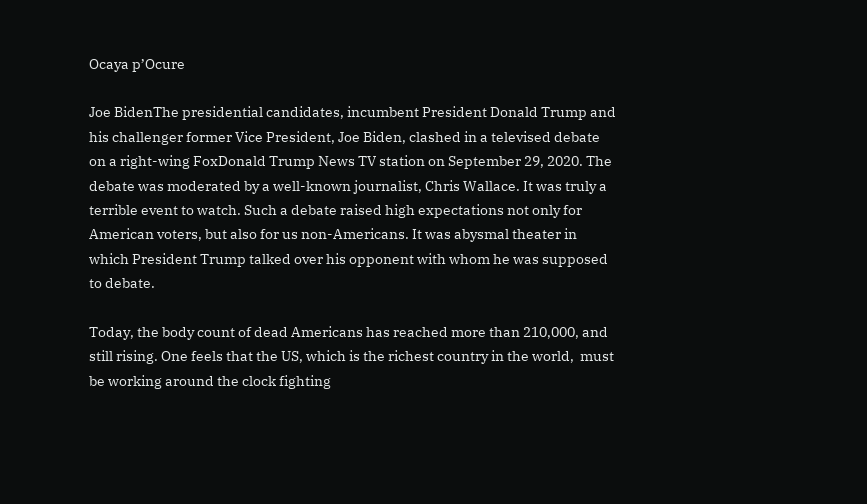Ocaya p’Ocure

Joe BidenThe presidential candidates, incumbent President Donald Trump and his challenger former Vice President, Joe Biden, clashed in a televised debate on a right-wing FoxDonald Trump News TV station on September 29, 2020. The debate was moderated by a well-known journalist, Chris Wallace. It was truly a terrible event to watch. Such a debate raised high expectations not only for American voters, but also for us non-Americans. It was abysmal theater in which President Trump talked over his opponent with whom he was supposed to debate.

Today, the body count of dead Americans has reached more than 210,000, and still rising. One feels that the US, which is the richest country in the world,  must be working around the clock fighting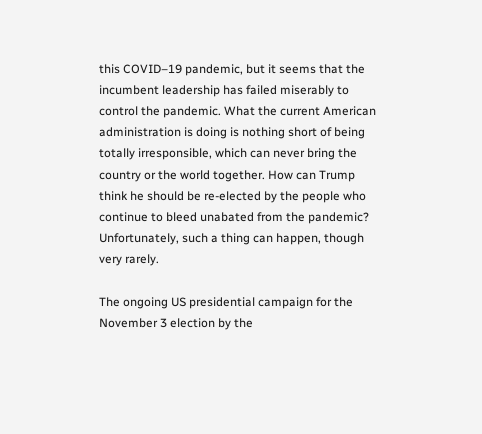this COVID–19 pandemic, but it seems that the incumbent leadership has failed miserably to control the pandemic. What the current American administration is doing is nothing short of being totally irresponsible, which can never bring the country or the world together. How can Trump think he should be re-elected by the people who continue to bleed unabated from the pandemic? Unfortunately, such a thing can happen, though very rarely.

The ongoing US presidential campaign for the November 3 election by the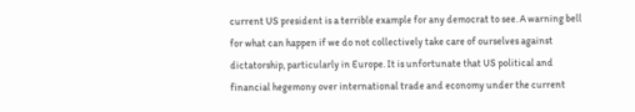current US president is a terrible example for any democrat to see. A warning bell for what can happen if we do not collectively take care of ourselves against dictatorship, particularly in Europe. It is unfortunate that US political and financial hegemony over international trade and economy under the current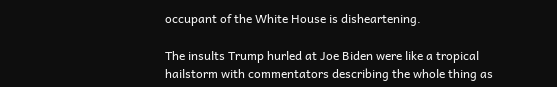occupant of the White House is disheartening.

The insults Trump hurled at Joe Biden were like a tropical hailstorm with commentators describing the whole thing as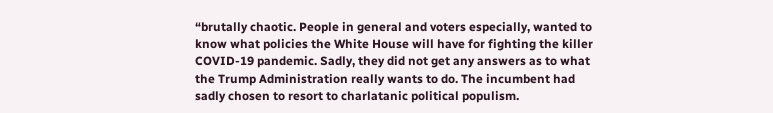“brutally chaotic. People in general and voters especially, wanted to know what policies the White House will have for fighting the killer COVID-19 pandemic. Sadly, they did not get any answers as to what the Trump Administration really wants to do. The incumbent had sadly chosen to resort to charlatanic political populism.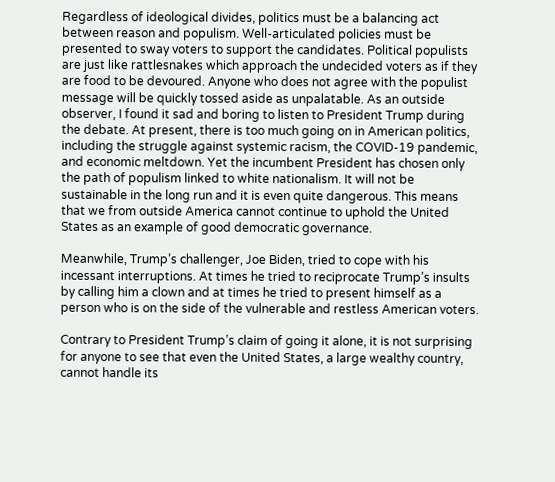Regardless of ideological divides, politics must be a balancing act between reason and populism. Well-articulated policies must be presented to sway voters to support the candidates. Political populists are just like rattlesnakes which approach the undecided voters as if they are food to be devoured. Anyone who does not agree with the populist message will be quickly tossed aside as unpalatable. As an outside observer, I found it sad and boring to listen to President Trump during the debate. At present, there is too much going on in American politics, including the struggle against systemic racism, the COVID-19 pandemic, and economic meltdown. Yet the incumbent President has chosen only the path of populism linked to white nationalism. It will not be sustainable in the long run and it is even quite dangerous. This means that we from outside America cannot continue to uphold the United States as an example of good democratic governance.

Meanwhile, Trump’s challenger, Joe Biden, tried to cope with his incessant interruptions. At times he tried to reciprocate Trump’s insults by calling him a clown and at times he tried to present himself as a person who is on the side of the vulnerable and restless American voters.

Contrary to President Trump’s claim of going it alone, it is not surprising for anyone to see that even the United States, a large wealthy country, cannot handle its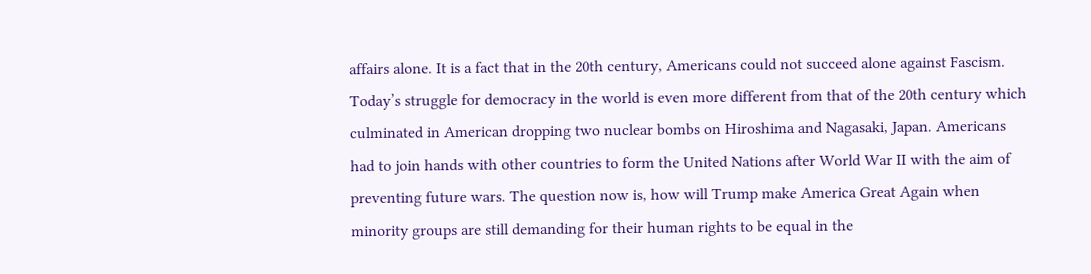affairs alone. It is a fact that in the 20th century, Americans could not succeed alone against Fascism. Today’s struggle for democracy in the world is even more different from that of the 20th century which culminated in American dropping two nuclear bombs on Hiroshima and Nagasaki, Japan. Americans had to join hands with other countries to form the United Nations after World War II with the aim of preventing future wars. The question now is, how will Trump make America Great Again when minority groups are still demanding for their human rights to be equal in the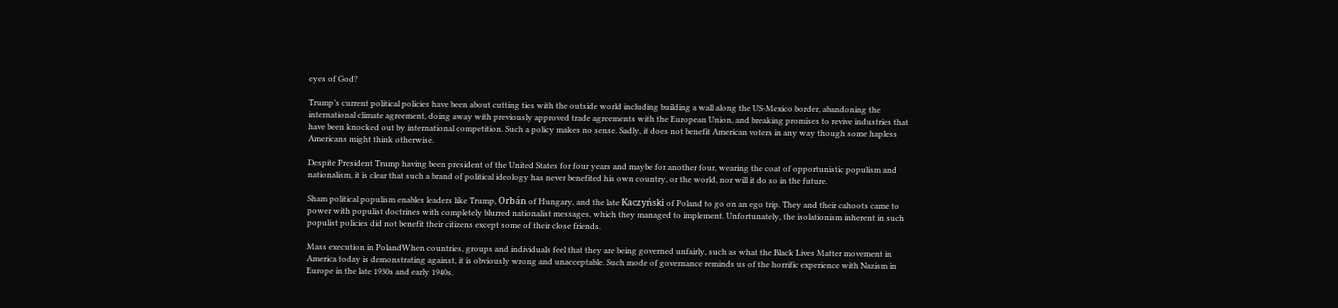eyes of God?

Trump’s current political policies have been about cutting ties with the outside world including building a wall along the US-Mexico border, abandoning the international climate agreement, doing away with previously approved trade agreements with the European Union, and breaking promises to revive industries that have been knocked out by international competition. Such a policy makes no sense. Sadly, it does not benefit American voters in any way though some hapless Americans might think otherwise.

Despite President Trump having been president of the United States for four years and maybe for another four, wearing the coat of opportunistic populism and nationalism, it is clear that such a brand of political ideology has never benefited his own country, or the world, nor will it do so in the future.

Sham political populism enables leaders like Trump, Orbán of Hungary, and the late Kaczyński of Poland to go on an ego trip. They and their cahoots came to power with populist doctrines with completely blurred nationalist messages, which they managed to implement. Unfortunately, the isolationism inherent in such populist policies did not benefit their citizens except some of their close friends.

Mass execution in PolandWhen countries, groups and individuals feel that they are being governed unfairly, such as what the Black Lives Matter movement in America today is demonstrating against, it is obviously wrong and unacceptable. Such mode of governance reminds us of the horrific experience with Nazism in Europe in the late 1930s and early 1940s.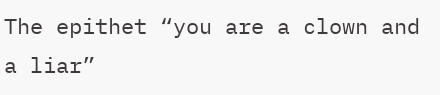The epithet “you are a clown and a liar”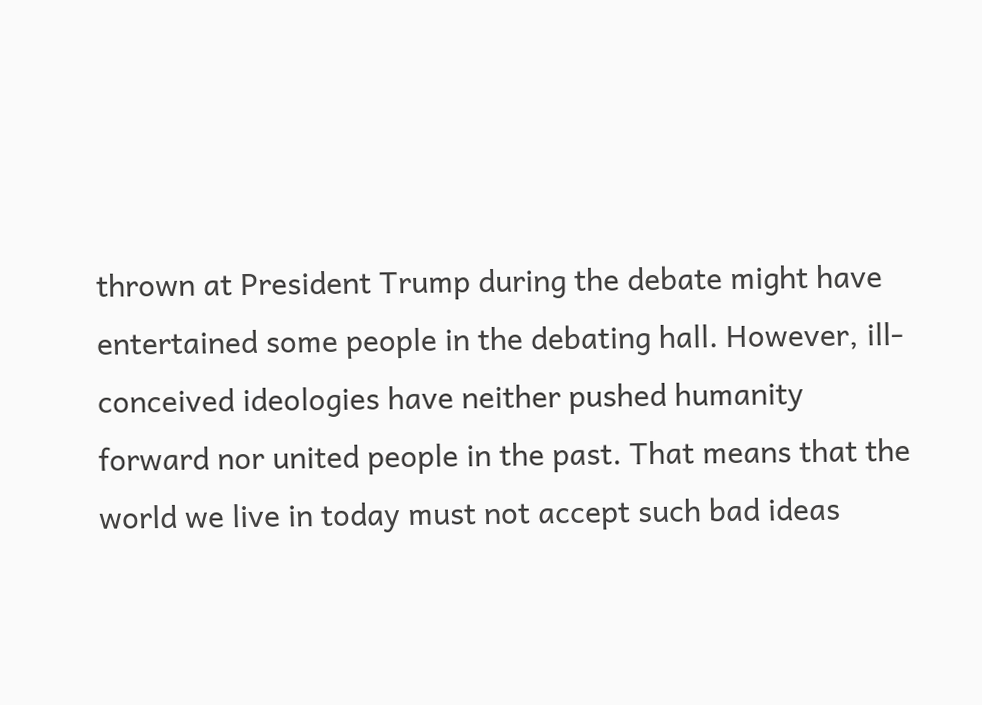thrown at President Trump during the debate might have entertained some people in the debating hall. However, ill-conceived ideologies have neither pushed humanity forward nor united people in the past. That means that the world we live in today must not accept such bad ideas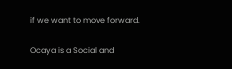if we want to move forward.

Ocaya is a Social and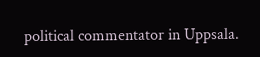political commentator in Uppsala.